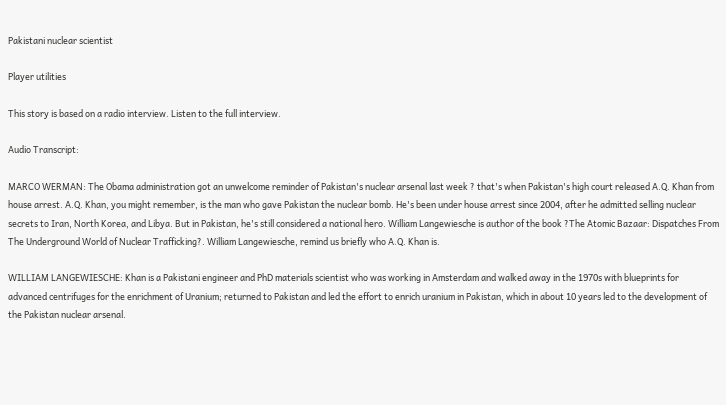Pakistani nuclear scientist

Player utilities

This story is based on a radio interview. Listen to the full interview.

Audio Transcript:

MARCO WERMAN: The Obama administration got an unwelcome reminder of Pakistan's nuclear arsenal last week ? that's when Pakistan's high court released A.Q. Khan from house arrest. A.Q. Khan, you might remember, is the man who gave Pakistan the nuclear bomb. He's been under house arrest since 2004, after he admitted selling nuclear secrets to Iran, North Korea, and Libya. But in Pakistan, he's still considered a national hero. William Langewiesche is author of the book ?The Atomic Bazaar: Dispatches From The Underground World of Nuclear Trafficking?. William Langewiesche, remind us briefly who A.Q. Khan is.

WILLIAM LANGEWIESCHE: Khan is a Pakistani engineer and PhD materials scientist who was working in Amsterdam and walked away in the 1970s with blueprints for advanced centrifuges for the enrichment of Uranium; returned to Pakistan and led the effort to enrich uranium in Pakistan, which in about 10 years led to the development of the Pakistan nuclear arsenal.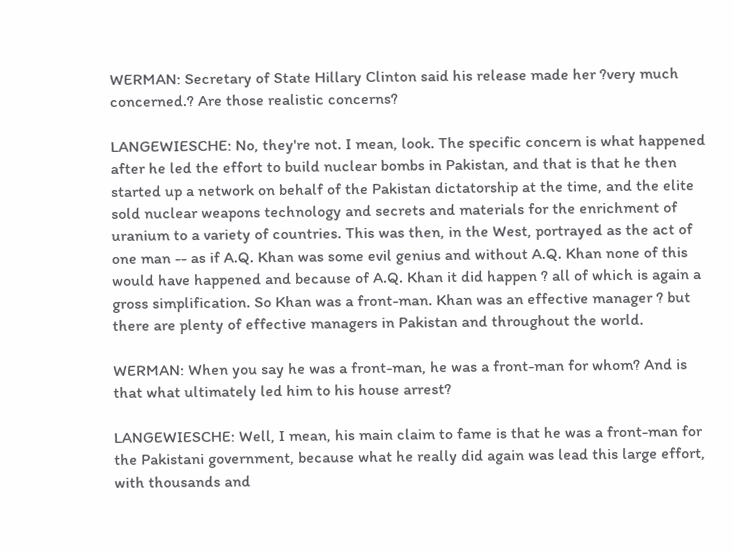WERMAN: Secretary of State Hillary Clinton said his release made her ?very much concerned.? Are those realistic concerns?

LANGEWIESCHE: No, they're not. I mean, look. The specific concern is what happened after he led the effort to build nuclear bombs in Pakistan, and that is that he then started up a network on behalf of the Pakistan dictatorship at the time, and the elite sold nuclear weapons technology and secrets and materials for the enrichment of uranium to a variety of countries. This was then, in the West, portrayed as the act of one man -- as if A.Q. Khan was some evil genius and without A.Q. Khan none of this would have happened and because of A.Q. Khan it did happen ? all of which is again a gross simplification. So Khan was a front-man. Khan was an effective manager ? but there are plenty of effective managers in Pakistan and throughout the world.

WERMAN: When you say he was a front-man, he was a front-man for whom? And is that what ultimately led him to his house arrest?

LANGEWIESCHE: Well, I mean, his main claim to fame is that he was a front-man for the Pakistani government, because what he really did again was lead this large effort, with thousands and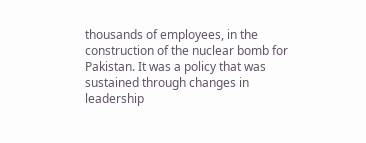thousands of employees, in the construction of the nuclear bomb for Pakistan. It was a policy that was sustained through changes in leadership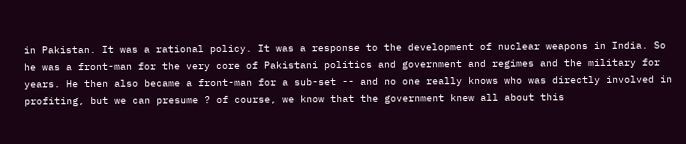in Pakistan. It was a rational policy. It was a response to the development of nuclear weapons in India. So he was a front-man for the very core of Pakistani politics and government and regimes and the military for years. He then also became a front-man for a sub-set -- and no one really knows who was directly involved in profiting, but we can presume ? of course, we know that the government knew all about this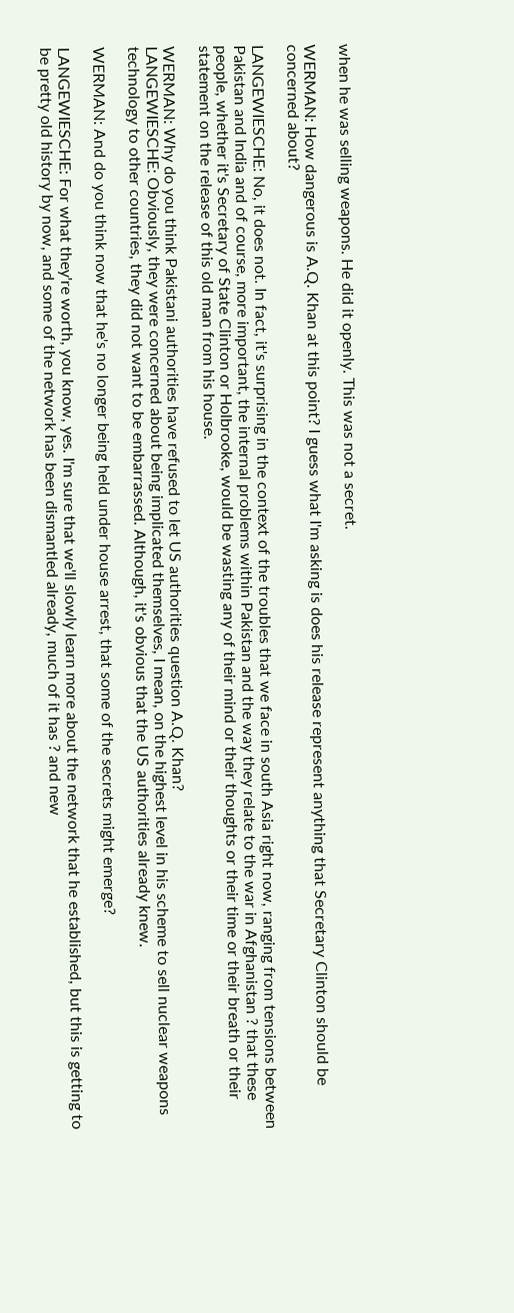when he was selling weapons. He did it openly. This was not a secret.

WERMAN: How dangerous is A.Q. Khan at this point? I guess what I'm asking is does his release represent anything that Secretary Clinton should be concerned about?

LANGEWIESCHE: No, it does not. In fact, it's surprising in the context of the troubles that we face in south Asia right now, ranging from tensions between Pakistan and India and of course, more important, the internal problems within Pakistan and the way they relate to the war in Afghanistan ? that these people, whether it's Secretary of State Clinton or Holbrooke, would be wasting any of their mind or their thoughts or their time or their breath or their statement on the release of this old man from his house.

WERMAN: Why do you think Pakistani authorities have refused to let US authorities question A.Q. Khan?
LANGEWIESCHE: Obviously, they were concerned about being implicated themselves, I mean, on the highest level in his scheme to sell nuclear weapons technology to other countries, they did not want to be embarrassed. Although, it's obvious that the US authorities already knew.

WERMAN: And do you think now that he's no longer being held under house arrest, that some of the secrets might emerge?

LANGEWIESCHE: For what they're worth, you know, yes. I'm sure that we'll slowly learn more about the network that he established, but this is getting to be pretty old history by now, and some of the network has been dismantled already, much of it has ? and new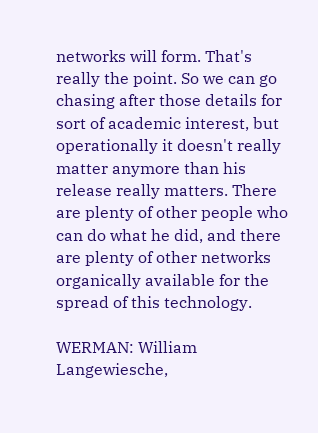networks will form. That's really the point. So we can go chasing after those details for sort of academic interest, but operationally it doesn't really matter anymore than his release really matters. There are plenty of other people who can do what he did, and there are plenty of other networks organically available for the spread of this technology.

WERMAN: William Langewiesche,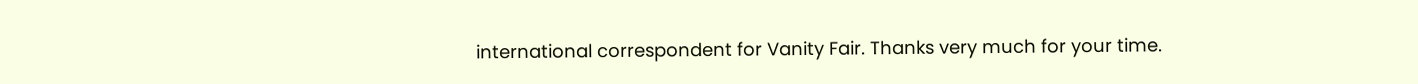international correspondent for Vanity Fair. Thanks very much for your time.